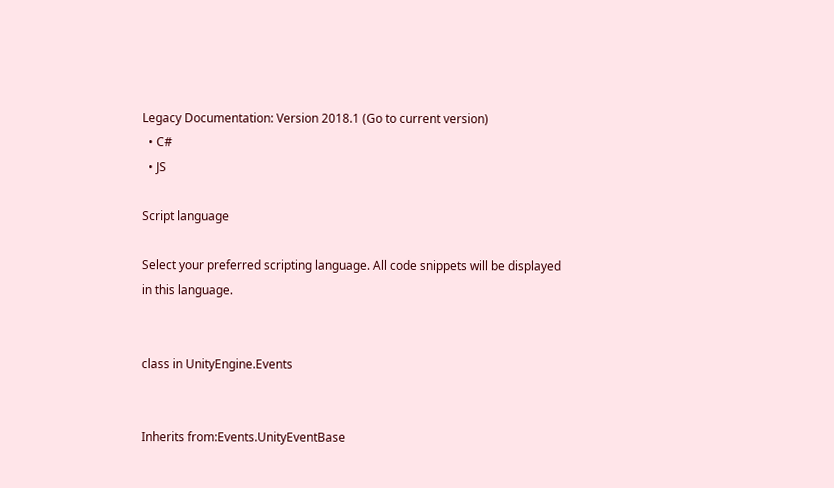Legacy Documentation: Version 2018.1 (Go to current version)
  • C#
  • JS

Script language

Select your preferred scripting language. All code snippets will be displayed in this language.


class in UnityEngine.Events


Inherits from:Events.UnityEventBase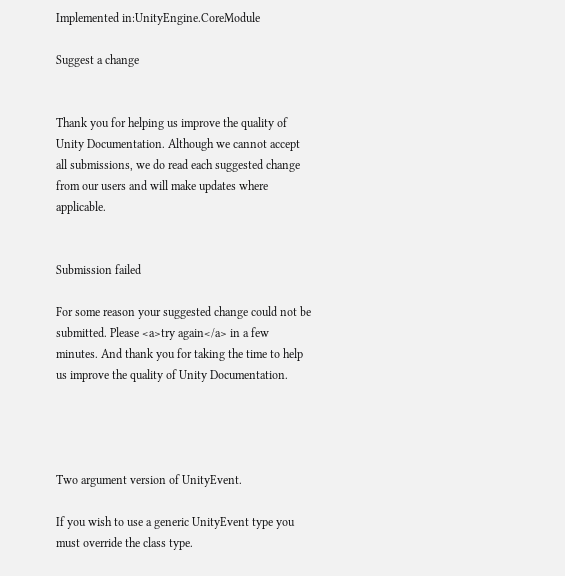Implemented in:UnityEngine.CoreModule

Suggest a change


Thank you for helping us improve the quality of Unity Documentation. Although we cannot accept all submissions, we do read each suggested change from our users and will make updates where applicable.


Submission failed

For some reason your suggested change could not be submitted. Please <a>try again</a> in a few minutes. And thank you for taking the time to help us improve the quality of Unity Documentation.




Two argument version of UnityEvent.

If you wish to use a generic UnityEvent type you must override the class type.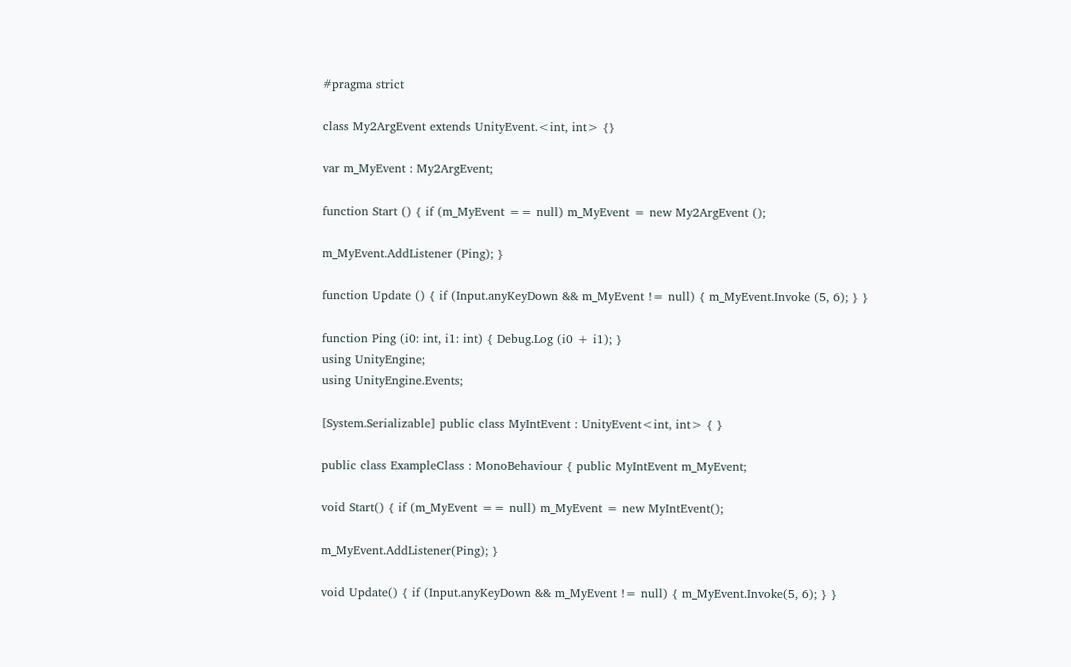#pragma strict

class My2ArgEvent extends UnityEvent.<int, int> {}

var m_MyEvent : My2ArgEvent;

function Start () { if (m_MyEvent == null) m_MyEvent = new My2ArgEvent ();

m_MyEvent.AddListener (Ping); }

function Update () { if (Input.anyKeyDown && m_MyEvent != null) { m_MyEvent.Invoke (5, 6); } }

function Ping (i0: int, i1: int) { Debug.Log (i0 + i1); }
using UnityEngine;
using UnityEngine.Events;

[System.Serializable] public class MyIntEvent : UnityEvent<int, int> { }

public class ExampleClass : MonoBehaviour { public MyIntEvent m_MyEvent;

void Start() { if (m_MyEvent == null) m_MyEvent = new MyIntEvent();

m_MyEvent.AddListener(Ping); }

void Update() { if (Input.anyKeyDown && m_MyEvent != null) { m_MyEvent.Invoke(5, 6); } }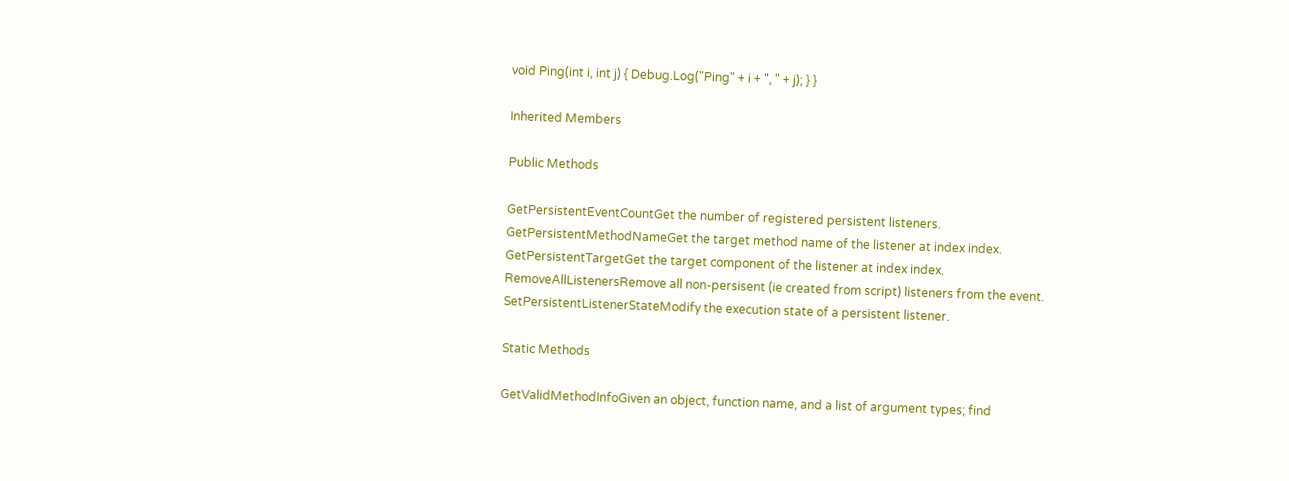void Ping(int i, int j) { Debug.Log("Ping" + i + ", " + j); } }

Inherited Members

Public Methods

GetPersistentEventCountGet the number of registered persistent listeners.
GetPersistentMethodNameGet the target method name of the listener at index index.
GetPersistentTargetGet the target component of the listener at index index.
RemoveAllListenersRemove all non-persisent (ie created from script) listeners from the event.
SetPersistentListenerStateModify the execution state of a persistent listener.

Static Methods

GetValidMethodInfoGiven an object, function name, and a list of argument types; find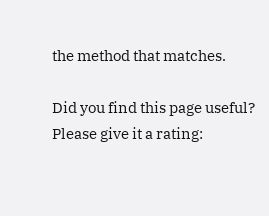the method that matches.

Did you find this page useful? Please give it a rating: